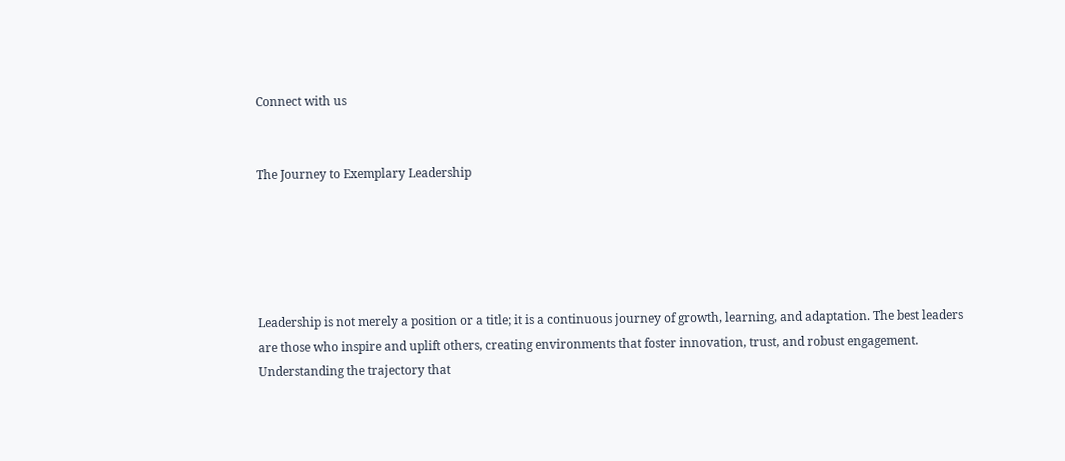Connect with us


The Journey to Exemplary Leadership





Leadership is not merely a position or a title; it is a continuous journey of growth, learning, and adaptation. The best leaders are those who inspire and uplift others, creating environments that foster innovation, trust, and robust engagement. Understanding the trajectory that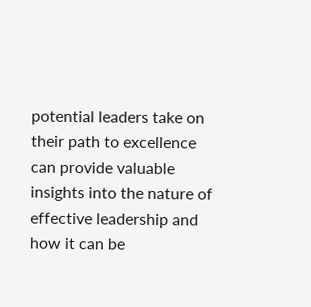potential leaders take on their path to excellence can provide valuable insights into the nature of effective leadership and how it can be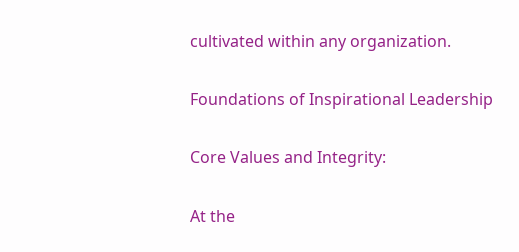cultivated within any organization.

Foundations of Inspirational Leadership

Core Values and Integrity:

At the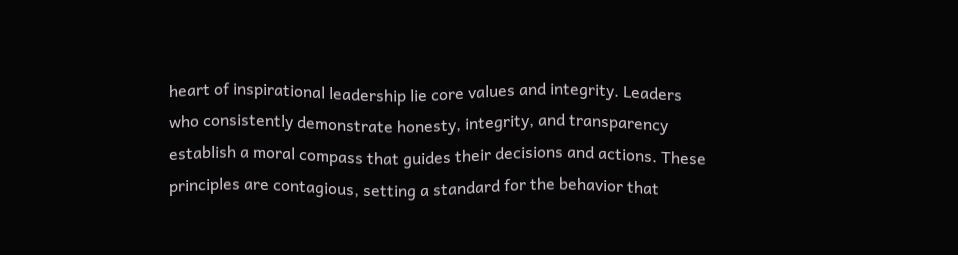heart of inspirational leadership lie core values and integrity. Leaders who consistently demonstrate honesty, integrity, and transparency establish a moral compass that guides their decisions and actions. These principles are contagious, setting a standard for the behavior that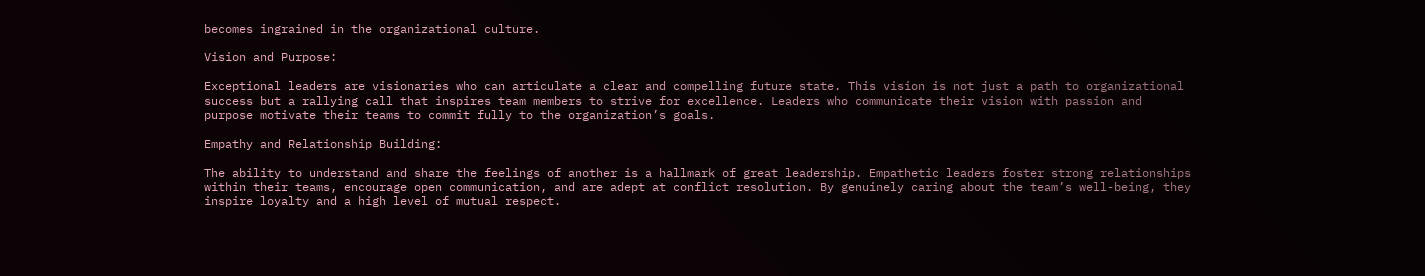becomes ingrained in the organizational culture.

Vision and Purpose:

Exceptional leaders are visionaries who can articulate a clear and compelling future state. This vision is not just a path to organizational success but a rallying call that inspires team members to strive for excellence. Leaders who communicate their vision with passion and purpose motivate their teams to commit fully to the organization’s goals.

Empathy and Relationship Building:

The ability to understand and share the feelings of another is a hallmark of great leadership. Empathetic leaders foster strong relationships within their teams, encourage open communication, and are adept at conflict resolution. By genuinely caring about the team’s well-being, they inspire loyalty and a high level of mutual respect.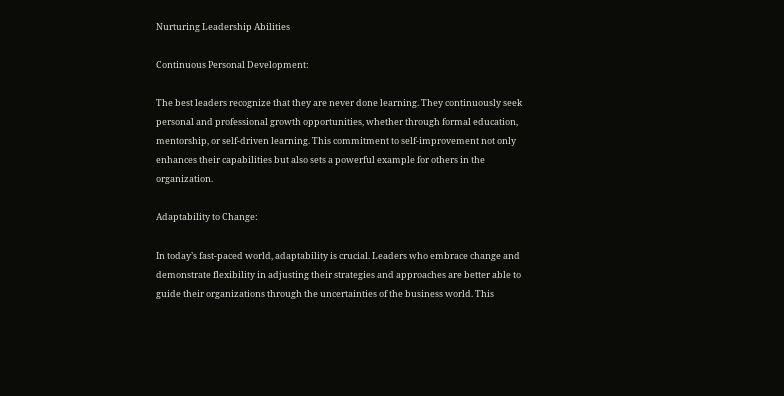Nurturing Leadership Abilities

Continuous Personal Development:

The best leaders recognize that they are never done learning. They continuously seek personal and professional growth opportunities, whether through formal education, mentorship, or self-driven learning. This commitment to self-improvement not only enhances their capabilities but also sets a powerful example for others in the organization.

Adaptability to Change:

In today’s fast-paced world, adaptability is crucial. Leaders who embrace change and demonstrate flexibility in adjusting their strategies and approaches are better able to guide their organizations through the uncertainties of the business world. This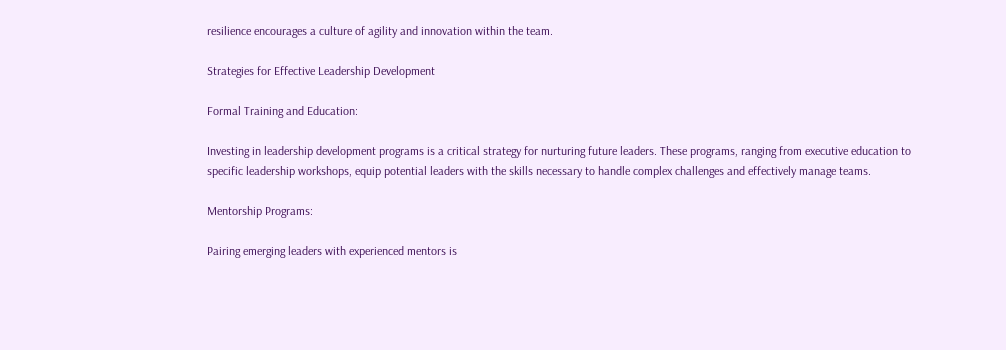resilience encourages a culture of agility and innovation within the team.

Strategies for Effective Leadership Development

Formal Training and Education:

Investing in leadership development programs is a critical strategy for nurturing future leaders. These programs, ranging from executive education to specific leadership workshops, equip potential leaders with the skills necessary to handle complex challenges and effectively manage teams.

Mentorship Programs:

Pairing emerging leaders with experienced mentors is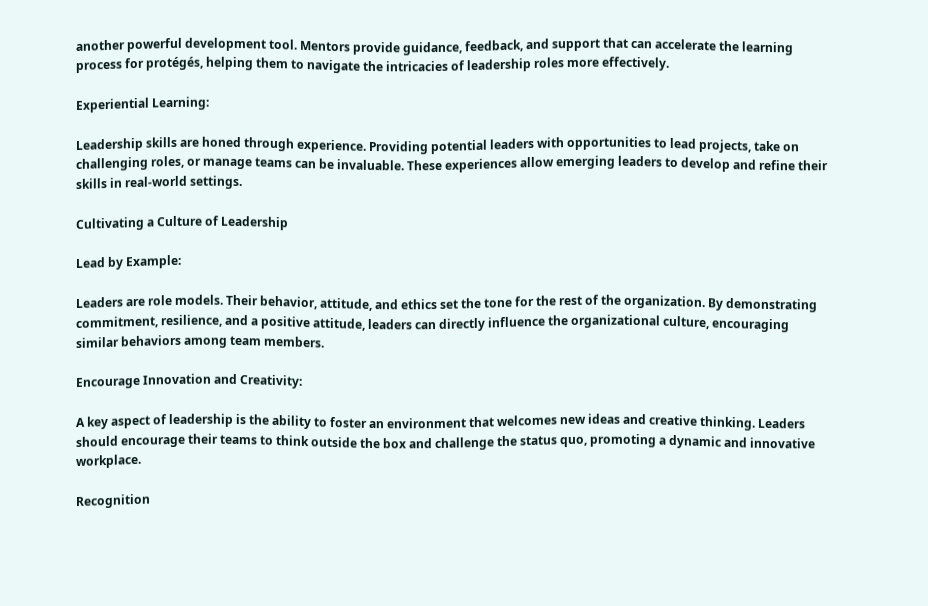another powerful development tool. Mentors provide guidance, feedback, and support that can accelerate the learning process for protégés, helping them to navigate the intricacies of leadership roles more effectively.

Experiential Learning:

Leadership skills are honed through experience. Providing potential leaders with opportunities to lead projects, take on challenging roles, or manage teams can be invaluable. These experiences allow emerging leaders to develop and refine their skills in real-world settings.

Cultivating a Culture of Leadership

Lead by Example:

Leaders are role models. Their behavior, attitude, and ethics set the tone for the rest of the organization. By demonstrating commitment, resilience, and a positive attitude, leaders can directly influence the organizational culture, encouraging similar behaviors among team members.

Encourage Innovation and Creativity:

A key aspect of leadership is the ability to foster an environment that welcomes new ideas and creative thinking. Leaders should encourage their teams to think outside the box and challenge the status quo, promoting a dynamic and innovative workplace.

Recognition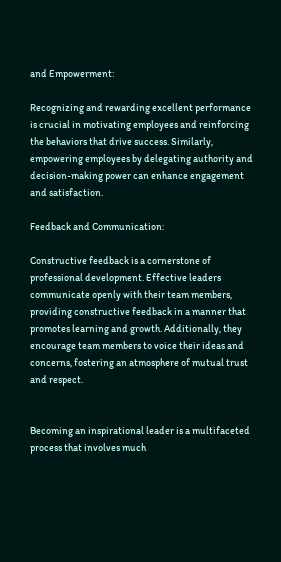and Empowerment:

Recognizing and rewarding excellent performance is crucial in motivating employees and reinforcing the behaviors that drive success. Similarly, empowering employees by delegating authority and decision-making power can enhance engagement and satisfaction.

Feedback and Communication:

Constructive feedback is a cornerstone of professional development. Effective leaders communicate openly with their team members, providing constructive feedback in a manner that promotes learning and growth. Additionally, they encourage team members to voice their ideas and concerns, fostering an atmosphere of mutual trust and respect.


Becoming an inspirational leader is a multifaceted process that involves much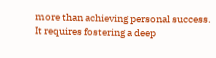more than achieving personal success. It requires fostering a deep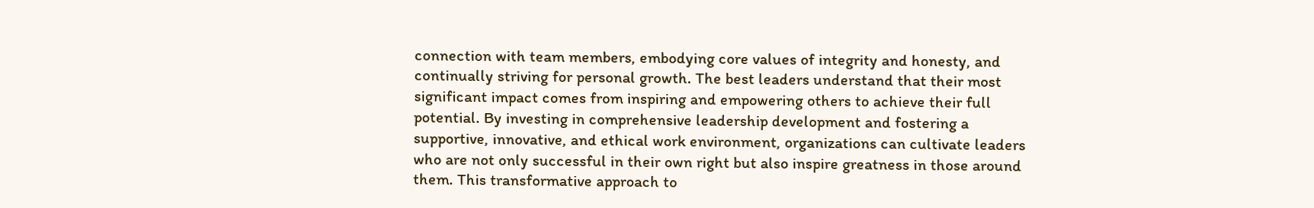connection with team members, embodying core values of integrity and honesty, and continually striving for personal growth. The best leaders understand that their most significant impact comes from inspiring and empowering others to achieve their full potential. By investing in comprehensive leadership development and fostering a supportive, innovative, and ethical work environment, organizations can cultivate leaders who are not only successful in their own right but also inspire greatness in those around them. This transformative approach to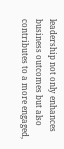leadership not only enhances business outcomes but also contributes to a more engaged,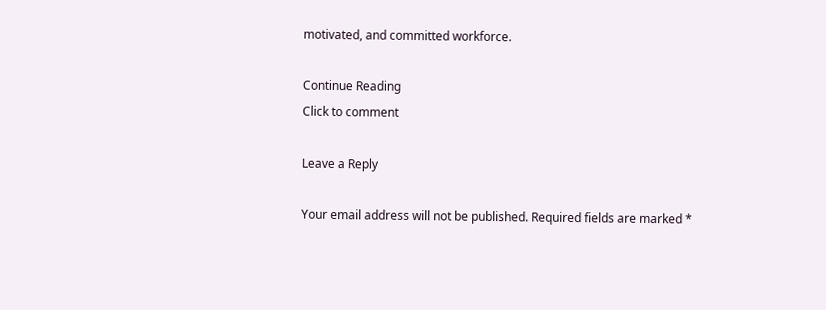motivated, and committed workforce.

Continue Reading
Click to comment

Leave a Reply

Your email address will not be published. Required fields are marked *